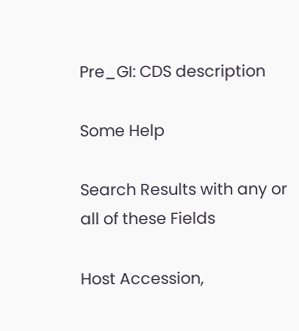Pre_GI: CDS description

Some Help

Search Results with any or all of these Fields

Host Accession,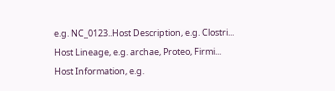e.g. NC_0123..Host Description, e.g. Clostri...
Host Lineage, e.g. archae, Proteo, Firmi...
Host Information, e.g.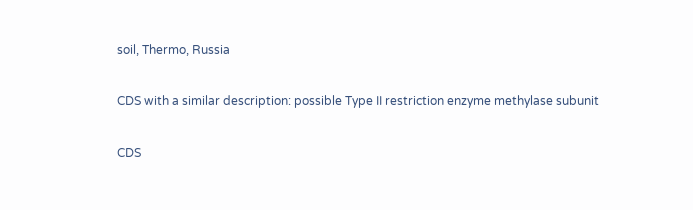soil, Thermo, Russia

CDS with a similar description: possible Type II restriction enzyme methylase subunit

CDS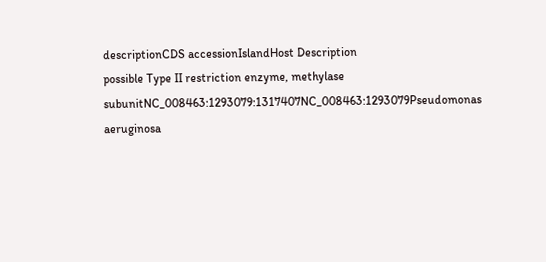descriptionCDS accessionIslandHost Description
possible Type II restriction enzyme, methylase subunitNC_008463:1293079:1317407NC_008463:1293079Pseudomonas aeruginosa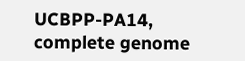UCBPP-PA14, complete genome